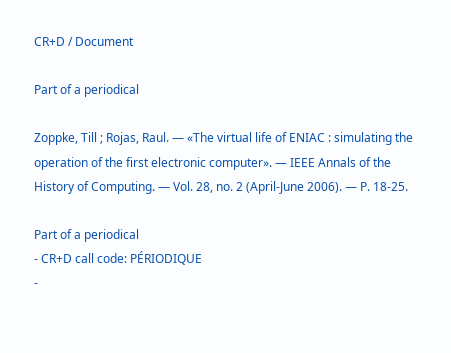CR+D / Document

Part of a periodical

Zoppke, Till ; Rojas, Raul. — «The virtual life of ENIAC : simulating the operation of the first electronic computer». — IEEE Annals of the History of Computing. — Vol. 28, no. 2 (April-June 2006). — P. 18-25.

Part of a periodical
- CR+D call code: PÉRIODIQUE
-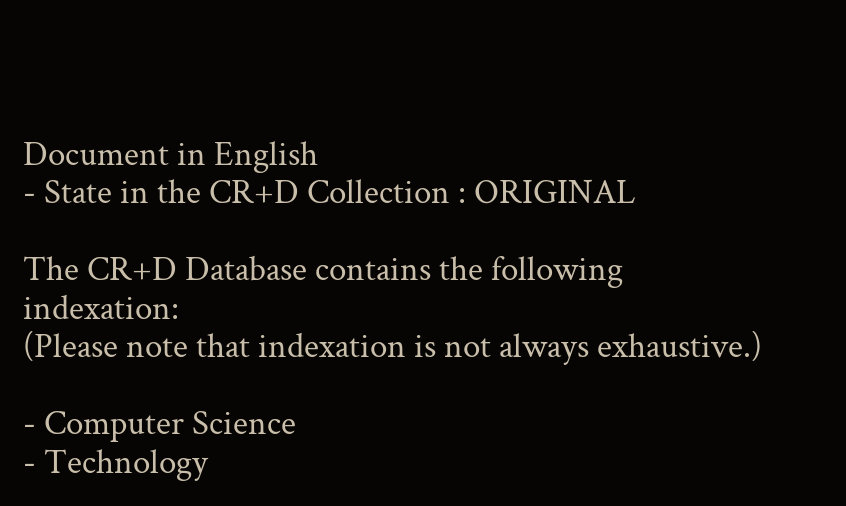Document in English
- State in the CR+D Collection : ORIGINAL

The CR+D Database contains the following indexation:
(Please note that indexation is not always exhaustive.)

- Computer Science
- Technology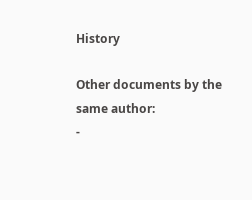History

Other documents by the same author:
-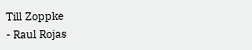Till Zoppke
- Raul Rojas